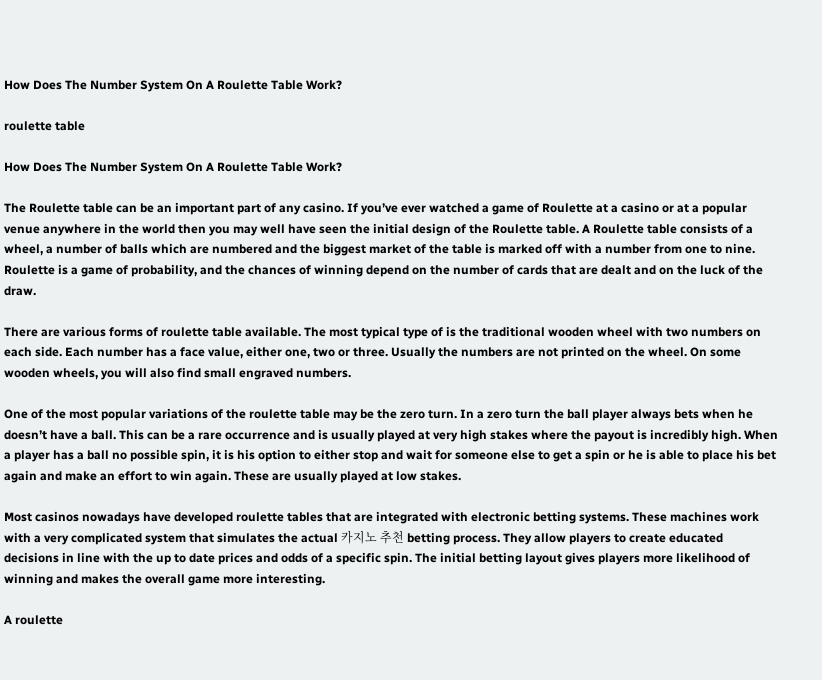How Does The Number System On A Roulette Table Work?

roulette table

How Does The Number System On A Roulette Table Work?

The Roulette table can be an important part of any casino. If you’ve ever watched a game of Roulette at a casino or at a popular venue anywhere in the world then you may well have seen the initial design of the Roulette table. A Roulette table consists of a wheel, a number of balls which are numbered and the biggest market of the table is marked off with a number from one to nine. Roulette is a game of probability, and the chances of winning depend on the number of cards that are dealt and on the luck of the draw.

There are various forms of roulette table available. The most typical type of is the traditional wooden wheel with two numbers on each side. Each number has a face value, either one, two or three. Usually the numbers are not printed on the wheel. On some wooden wheels, you will also find small engraved numbers.

One of the most popular variations of the roulette table may be the zero turn. In a zero turn the ball player always bets when he doesn’t have a ball. This can be a rare occurrence and is usually played at very high stakes where the payout is incredibly high. When a player has a ball no possible spin, it is his option to either stop and wait for someone else to get a spin or he is able to place his bet again and make an effort to win again. These are usually played at low stakes.

Most casinos nowadays have developed roulette tables that are integrated with electronic betting systems. These machines work with a very complicated system that simulates the actual 카지노 추천 betting process. They allow players to create educated decisions in line with the up to date prices and odds of a specific spin. The initial betting layout gives players more likelihood of winning and makes the overall game more interesting.

A roulette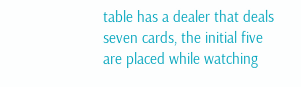table has a dealer that deals seven cards, the initial five are placed while watching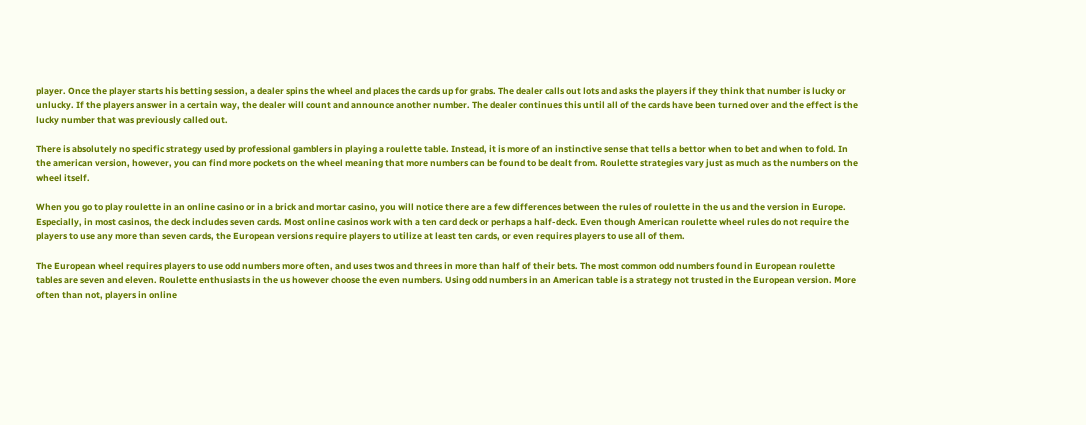player. Once the player starts his betting session, a dealer spins the wheel and places the cards up for grabs. The dealer calls out lots and asks the players if they think that number is lucky or unlucky. If the players answer in a certain way, the dealer will count and announce another number. The dealer continues this until all of the cards have been turned over and the effect is the lucky number that was previously called out.

There is absolutely no specific strategy used by professional gamblers in playing a roulette table. Instead, it is more of an instinctive sense that tells a bettor when to bet and when to fold. In the american version, however, you can find more pockets on the wheel meaning that more numbers can be found to be dealt from. Roulette strategies vary just as much as the numbers on the wheel itself.

When you go to play roulette in an online casino or in a brick and mortar casino, you will notice there are a few differences between the rules of roulette in the us and the version in Europe. Especially, in most casinos, the deck includes seven cards. Most online casinos work with a ten card deck or perhaps a half-deck. Even though American roulette wheel rules do not require the players to use any more than seven cards, the European versions require players to utilize at least ten cards, or even requires players to use all of them.

The European wheel requires players to use odd numbers more often, and uses twos and threes in more than half of their bets. The most common odd numbers found in European roulette tables are seven and eleven. Roulette enthusiasts in the us however choose the even numbers. Using odd numbers in an American table is a strategy not trusted in the European version. More often than not, players in online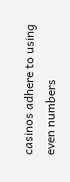casinos adhere to using even numbers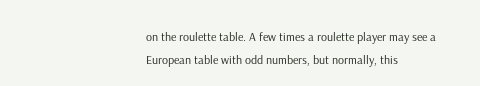on the roulette table. A few times a roulette player may see a European table with odd numbers, but normally, this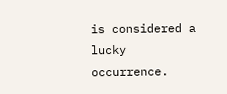is considered a lucky occurrence.